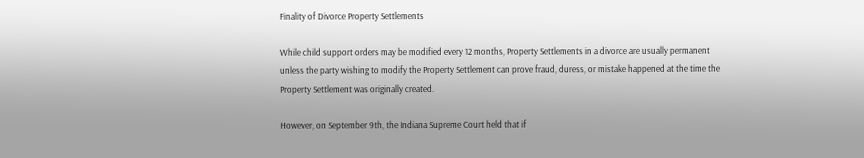Finality of Divorce Property Settlements

While child support orders may be modified every 12 months, Property Settlements in a divorce are usually permanent unless the party wishing to modify the Property Settlement can prove fraud, duress, or mistake happened at the time the Property Settlement was originally created.

However, on September 9th, the Indiana Supreme Court held that if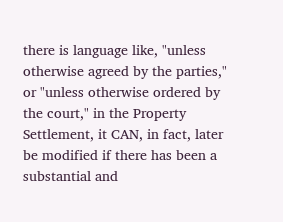there is language like, "unless otherwise agreed by the parties," or "unless otherwise ordered by the court," in the Property Settlement, it CAN, in fact, later be modified if there has been a substantial and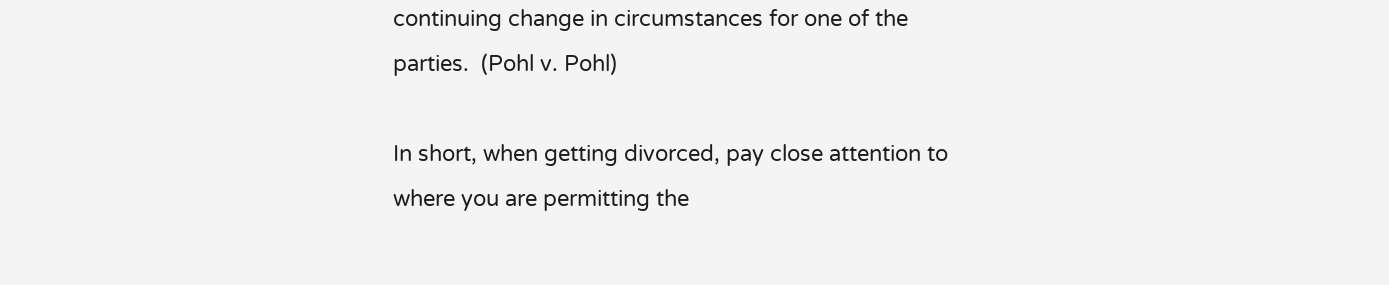continuing change in circumstances for one of the parties.  (Pohl v. Pohl)

In short, when getting divorced, pay close attention to where you are permitting the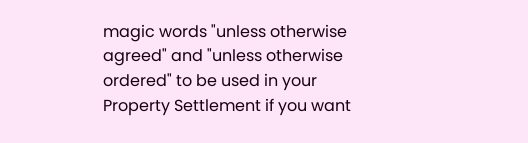magic words "unless otherwise agreed" and "unless otherwise ordered" to be used in your Property Settlement if you want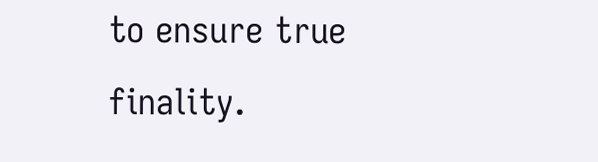to ensure true finality.